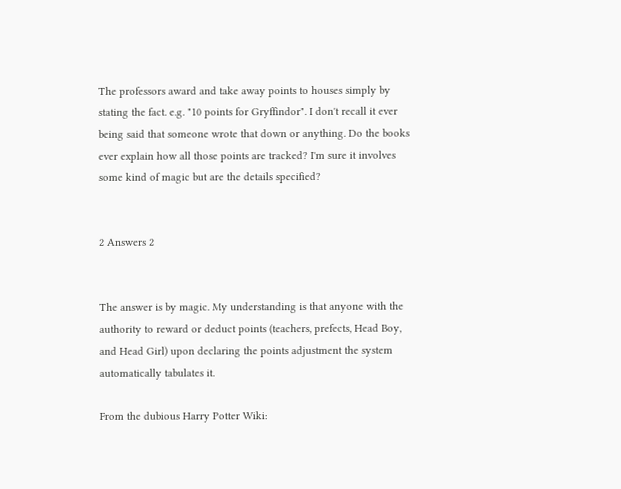The professors award and take away points to houses simply by stating the fact. e.g. "10 points for Gryffindor". I don't recall it ever being said that someone wrote that down or anything. Do the books ever explain how all those points are tracked? I'm sure it involves some kind of magic but are the details specified?


2 Answers 2


The answer is by magic. My understanding is that anyone with the authority to reward or deduct points (teachers, prefects, Head Boy, and Head Girl) upon declaring the points adjustment the system automatically tabulates it.

From the dubious Harry Potter Wiki: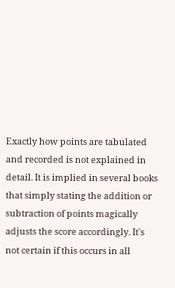Exactly how points are tabulated and recorded is not explained in detail. It is implied in several books that simply stating the addition or subtraction of points magically adjusts the score accordingly. It's not certain if this occurs in all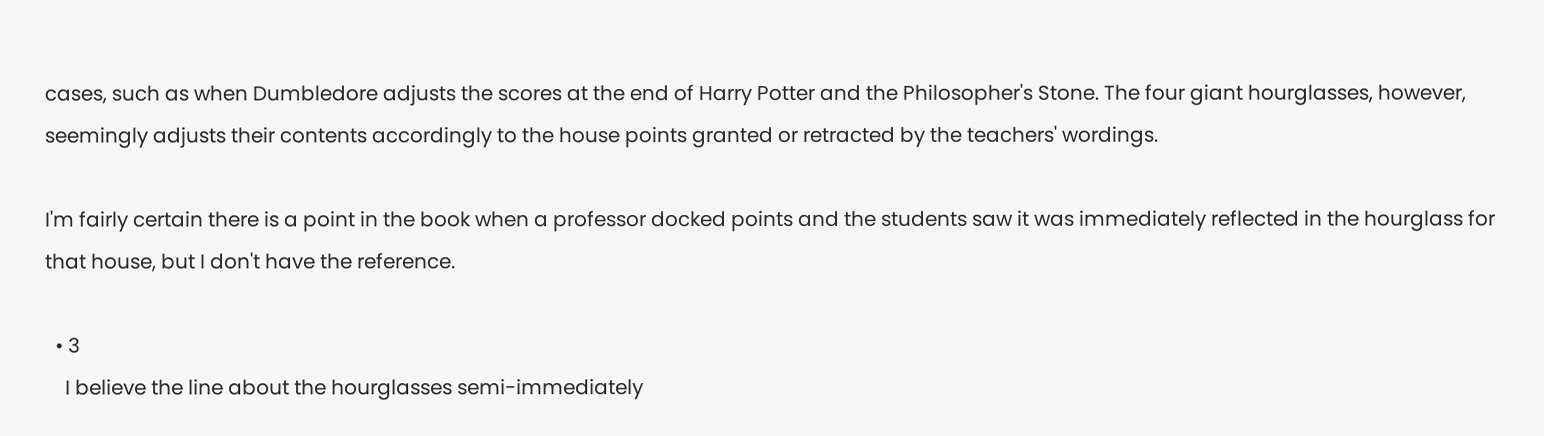cases, such as when Dumbledore adjusts the scores at the end of Harry Potter and the Philosopher's Stone. The four giant hourglasses, however, seemingly adjusts their contents accordingly to the house points granted or retracted by the teachers' wordings.

I'm fairly certain there is a point in the book when a professor docked points and the students saw it was immediately reflected in the hourglass for that house, but I don't have the reference.

  • 3
    I believe the line about the hourglasses semi-immediately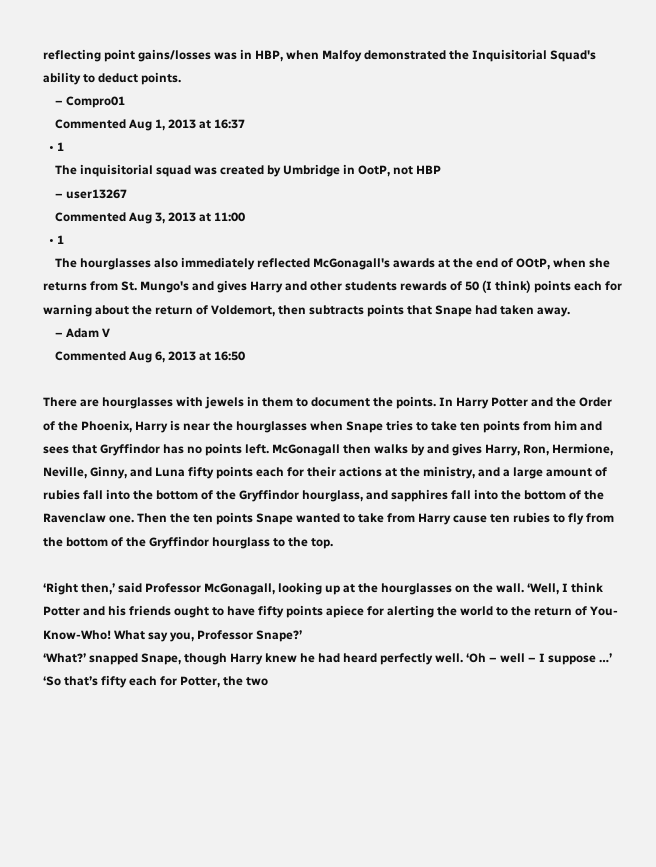reflecting point gains/losses was in HBP, when Malfoy demonstrated the Inquisitorial Squad's ability to deduct points.
    – Compro01
    Commented Aug 1, 2013 at 16:37
  • 1
    The inquisitorial squad was created by Umbridge in OotP, not HBP
    – user13267
    Commented Aug 3, 2013 at 11:00
  • 1
    The hourglasses also immediately reflected McGonagall's awards at the end of OOtP, when she returns from St. Mungo's and gives Harry and other students rewards of 50 (I think) points each for warning about the return of Voldemort, then subtracts points that Snape had taken away.
    – Adam V
    Commented Aug 6, 2013 at 16:50

There are hourglasses with jewels in them to document the points. In Harry Potter and the Order of the Phoenix, Harry is near the hourglasses when Snape tries to take ten points from him and sees that Gryffindor has no points left. McGonagall then walks by and gives Harry, Ron, Hermione, Neville, Ginny, and Luna fifty points each for their actions at the ministry, and a large amount of rubies fall into the bottom of the Gryffindor hourglass, and sapphires fall into the bottom of the Ravenclaw one. Then the ten points Snape wanted to take from Harry cause ten rubies to fly from the bottom of the Gryffindor hourglass to the top.

‘Right then,’ said Professor McGonagall, looking up at the hourglasses on the wall. ‘Well, I think Potter and his friends ought to have fifty points apiece for alerting the world to the return of You-Know-Who! What say you, Professor Snape?’
‘What?’ snapped Snape, though Harry knew he had heard perfectly well. ‘Oh – well – I suppose …’
‘So that’s fifty each for Potter, the two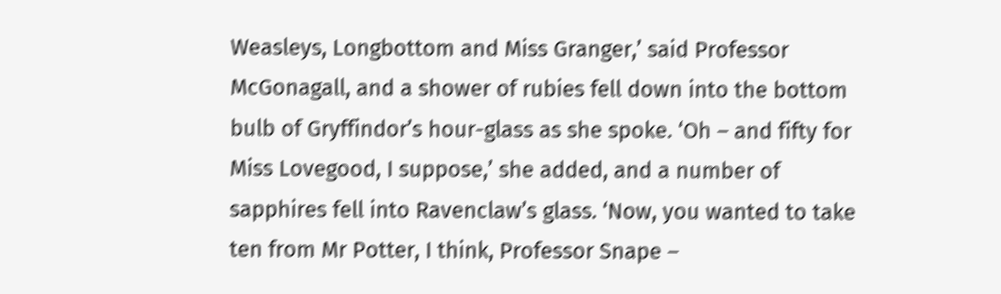Weasleys, Longbottom and Miss Granger,’ said Professor McGonagall, and a shower of rubies fell down into the bottom bulb of Gryffindor’s hour-glass as she spoke. ‘Oh – and fifty for Miss Lovegood, I suppose,’ she added, and a number of sapphires fell into Ravenclaw’s glass. ‘Now, you wanted to take ten from Mr Potter, I think, Professor Snape –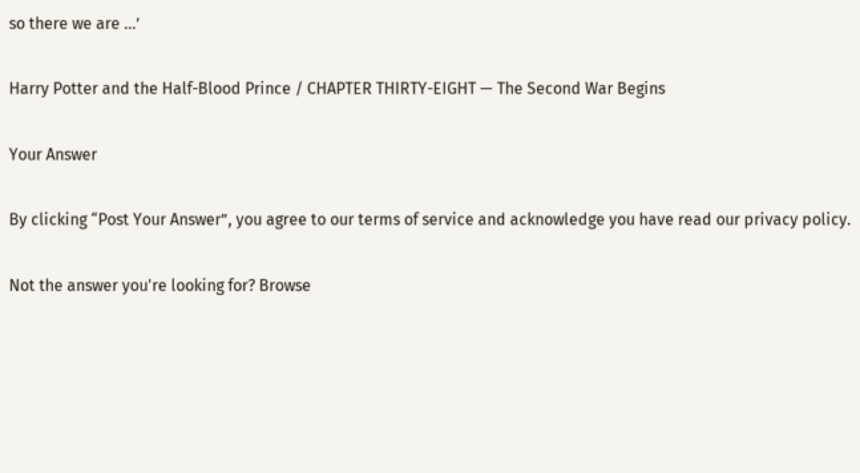so there we are …’

Harry Potter and the Half-Blood Prince / CHAPTER THIRTY-EIGHT — The Second War Begins

Your Answer

By clicking “Post Your Answer”, you agree to our terms of service and acknowledge you have read our privacy policy.

Not the answer you're looking for? Browse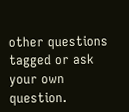other questions tagged or ask your own question.